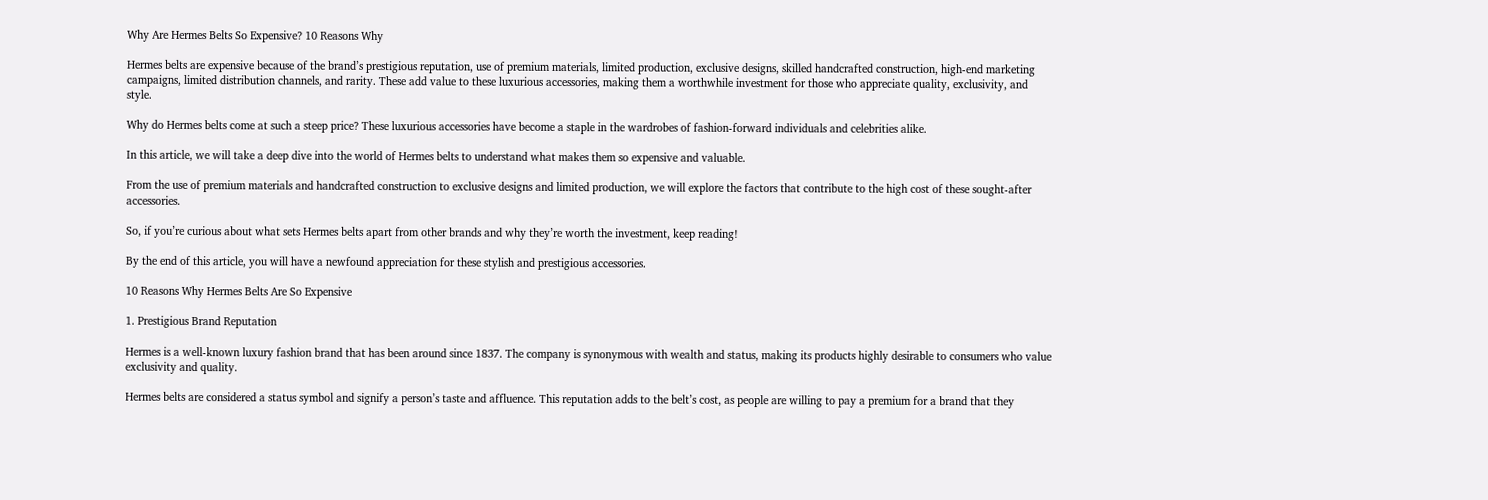Why Are Hermes Belts So Expensive? 10 Reasons Why

Hermes belts are expensive because of the brand’s prestigious reputation, use of premium materials, limited production, exclusive designs, skilled handcrafted construction, high-end marketing campaigns, limited distribution channels, and rarity. These add value to these luxurious accessories, making them a worthwhile investment for those who appreciate quality, exclusivity, and style.

Why do Hermes belts come at such a steep price? These luxurious accessories have become a staple in the wardrobes of fashion-forward individuals and celebrities alike.

In this article, we will take a deep dive into the world of Hermes belts to understand what makes them so expensive and valuable.

From the use of premium materials and handcrafted construction to exclusive designs and limited production, we will explore the factors that contribute to the high cost of these sought-after accessories.

So, if you’re curious about what sets Hermes belts apart from other brands and why they’re worth the investment, keep reading!

By the end of this article, you will have a newfound appreciation for these stylish and prestigious accessories.

10 Reasons Why Hermes Belts Are So Expensive

1. Prestigious Brand Reputation

Hermes is a well-known luxury fashion brand that has been around since 1837. The company is synonymous with wealth and status, making its products highly desirable to consumers who value exclusivity and quality.

Hermes belts are considered a status symbol and signify a person’s taste and affluence. This reputation adds to the belt’s cost, as people are willing to pay a premium for a brand that they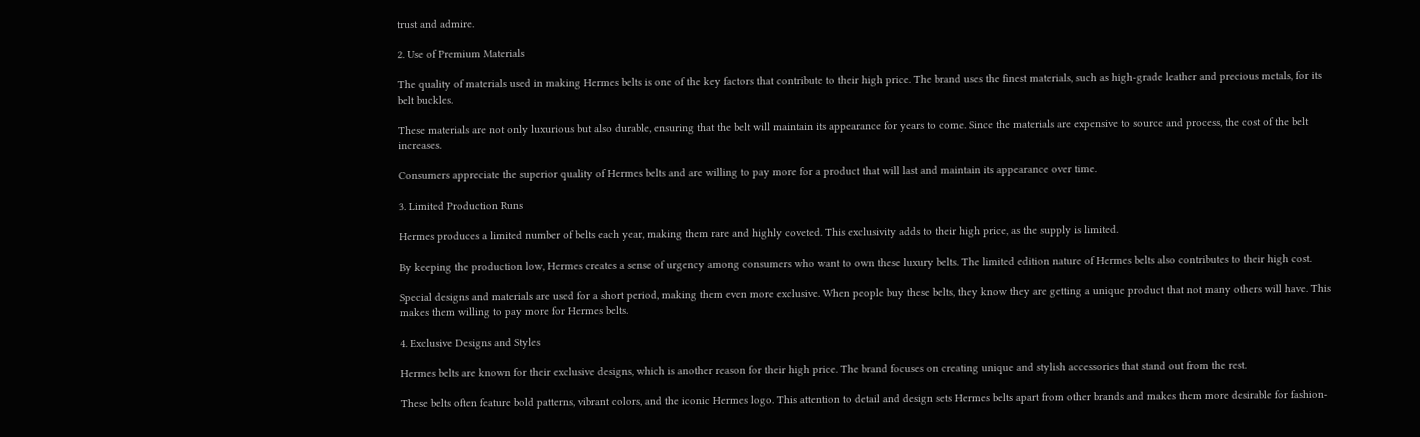trust and admire.

2. Use of Premium Materials

The quality of materials used in making Hermes belts is one of the key factors that contribute to their high price. The brand uses the finest materials, such as high-grade leather and precious metals, for its belt buckles.

These materials are not only luxurious but also durable, ensuring that the belt will maintain its appearance for years to come. Since the materials are expensive to source and process, the cost of the belt increases.

Consumers appreciate the superior quality of Hermes belts and are willing to pay more for a product that will last and maintain its appearance over time.

3. Limited Production Runs

Hermes produces a limited number of belts each year, making them rare and highly coveted. This exclusivity adds to their high price, as the supply is limited.

By keeping the production low, Hermes creates a sense of urgency among consumers who want to own these luxury belts. The limited edition nature of Hermes belts also contributes to their high cost.

Special designs and materials are used for a short period, making them even more exclusive. When people buy these belts, they know they are getting a unique product that not many others will have. This makes them willing to pay more for Hermes belts.

4. Exclusive Designs and Styles

Hermes belts are known for their exclusive designs, which is another reason for their high price. The brand focuses on creating unique and stylish accessories that stand out from the rest.

These belts often feature bold patterns, vibrant colors, and the iconic Hermes logo. This attention to detail and design sets Hermes belts apart from other brands and makes them more desirable for fashion-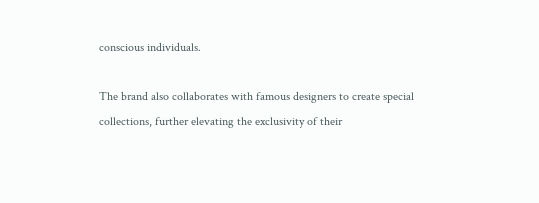conscious individuals.

The brand also collaborates with famous designers to create special collections, further elevating the exclusivity of their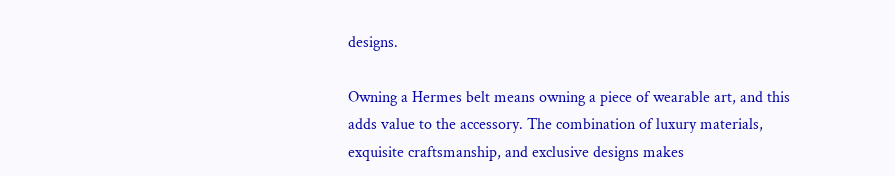designs.

Owning a Hermes belt means owning a piece of wearable art, and this adds value to the accessory. The combination of luxury materials, exquisite craftsmanship, and exclusive designs makes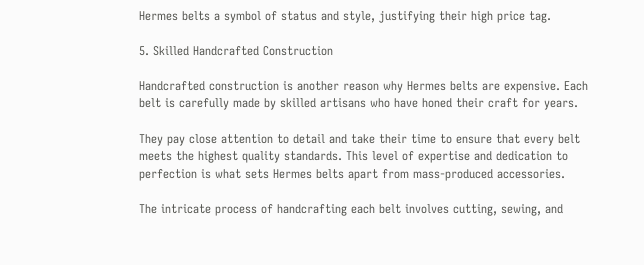Hermes belts a symbol of status and style, justifying their high price tag.

5. Skilled Handcrafted Construction

Handcrafted construction is another reason why Hermes belts are expensive. Each belt is carefully made by skilled artisans who have honed their craft for years.

They pay close attention to detail and take their time to ensure that every belt meets the highest quality standards. This level of expertise and dedication to perfection is what sets Hermes belts apart from mass-produced accessories.

The intricate process of handcrafting each belt involves cutting, sewing, and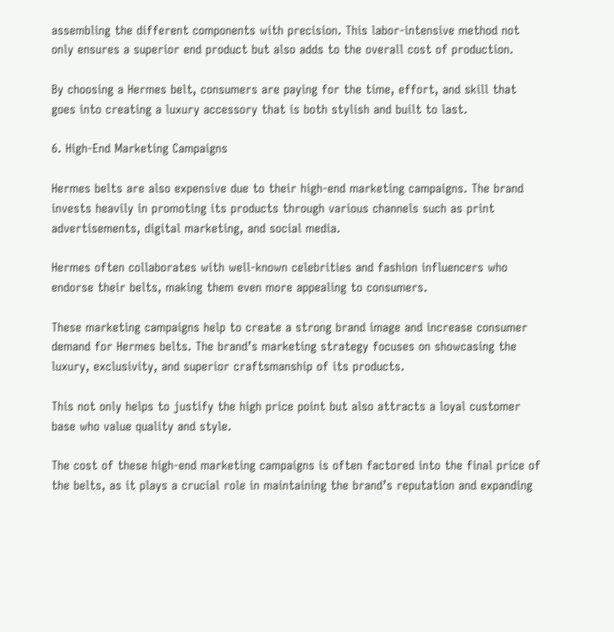assembling the different components with precision. This labor-intensive method not only ensures a superior end product but also adds to the overall cost of production.

By choosing a Hermes belt, consumers are paying for the time, effort, and skill that goes into creating a luxury accessory that is both stylish and built to last.

6. High-End Marketing Campaigns

Hermes belts are also expensive due to their high-end marketing campaigns. The brand invests heavily in promoting its products through various channels such as print advertisements, digital marketing, and social media.

Hermes often collaborates with well-known celebrities and fashion influencers who endorse their belts, making them even more appealing to consumers.

These marketing campaigns help to create a strong brand image and increase consumer demand for Hermes belts. The brand’s marketing strategy focuses on showcasing the luxury, exclusivity, and superior craftsmanship of its products.

This not only helps to justify the high price point but also attracts a loyal customer base who value quality and style.

The cost of these high-end marketing campaigns is often factored into the final price of the belts, as it plays a crucial role in maintaining the brand’s reputation and expanding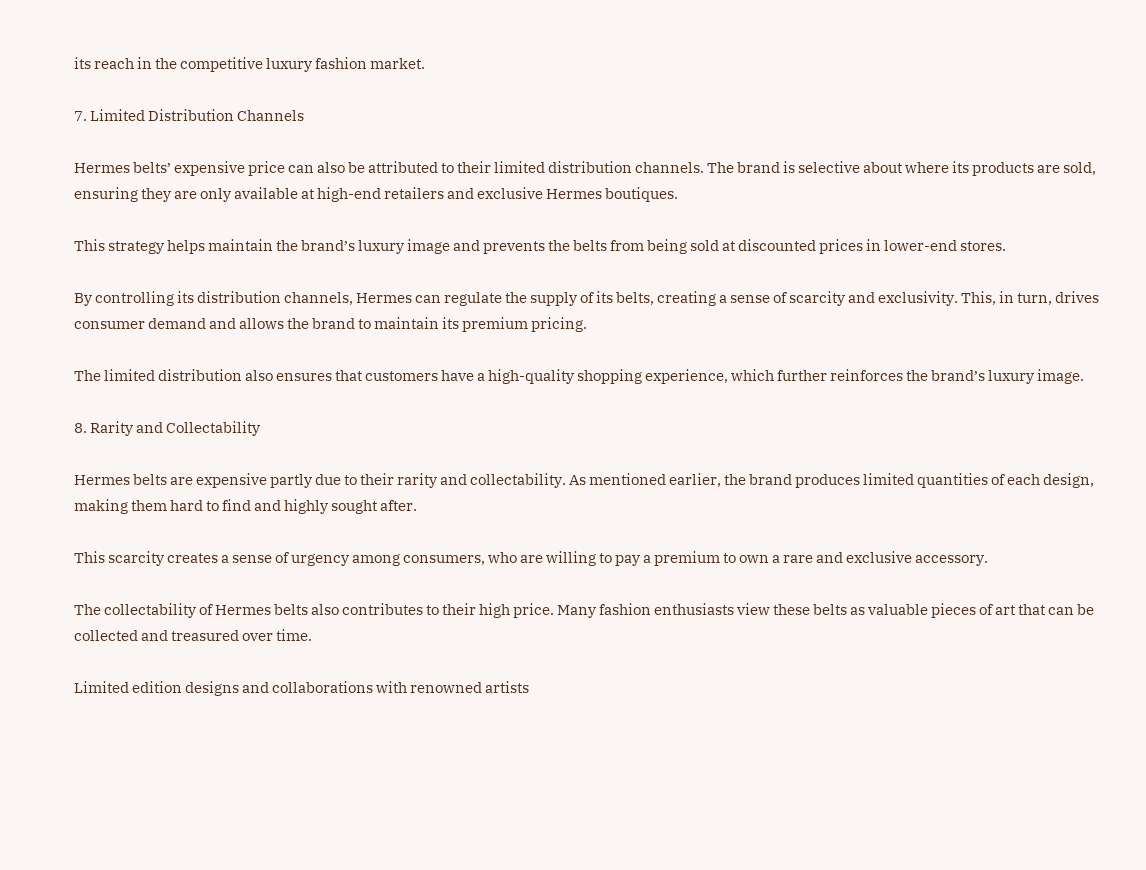its reach in the competitive luxury fashion market.

7. Limited Distribution Channels

Hermes belts’ expensive price can also be attributed to their limited distribution channels. The brand is selective about where its products are sold, ensuring they are only available at high-end retailers and exclusive Hermes boutiques.

This strategy helps maintain the brand’s luxury image and prevents the belts from being sold at discounted prices in lower-end stores.

By controlling its distribution channels, Hermes can regulate the supply of its belts, creating a sense of scarcity and exclusivity. This, in turn, drives consumer demand and allows the brand to maintain its premium pricing.

The limited distribution also ensures that customers have a high-quality shopping experience, which further reinforces the brand’s luxury image.

8. Rarity and Collectability

Hermes belts are expensive partly due to their rarity and collectability. As mentioned earlier, the brand produces limited quantities of each design, making them hard to find and highly sought after.

This scarcity creates a sense of urgency among consumers, who are willing to pay a premium to own a rare and exclusive accessory.

The collectability of Hermes belts also contributes to their high price. Many fashion enthusiasts view these belts as valuable pieces of art that can be collected and treasured over time.

Limited edition designs and collaborations with renowned artists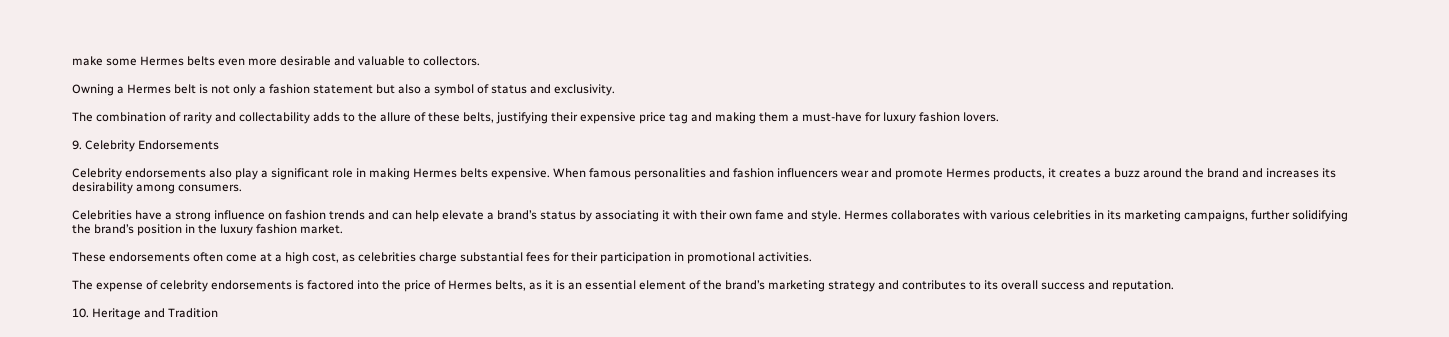make some Hermes belts even more desirable and valuable to collectors.

Owning a Hermes belt is not only a fashion statement but also a symbol of status and exclusivity.

The combination of rarity and collectability adds to the allure of these belts, justifying their expensive price tag and making them a must-have for luxury fashion lovers.

9. Celebrity Endorsements

Celebrity endorsements also play a significant role in making Hermes belts expensive. When famous personalities and fashion influencers wear and promote Hermes products, it creates a buzz around the brand and increases its desirability among consumers.

Celebrities have a strong influence on fashion trends and can help elevate a brand’s status by associating it with their own fame and style. Hermes collaborates with various celebrities in its marketing campaigns, further solidifying the brand’s position in the luxury fashion market.

These endorsements often come at a high cost, as celebrities charge substantial fees for their participation in promotional activities.

The expense of celebrity endorsements is factored into the price of Hermes belts, as it is an essential element of the brand’s marketing strategy and contributes to its overall success and reputation.

10. Heritage and Tradition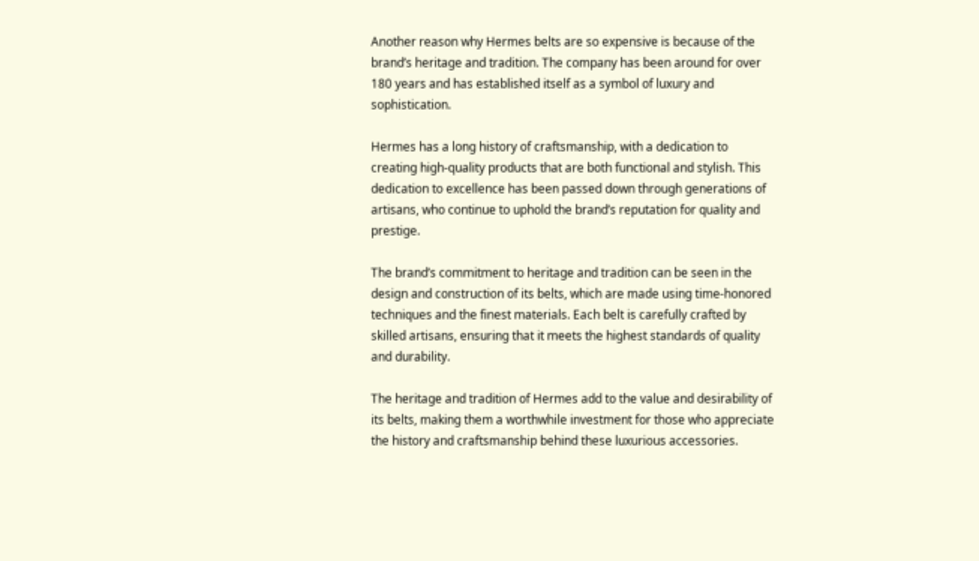Another reason why Hermes belts are so expensive is because of the brand’s heritage and tradition. The company has been around for over 180 years and has established itself as a symbol of luxury and sophistication.

Hermes has a long history of craftsmanship, with a dedication to creating high-quality products that are both functional and stylish. This dedication to excellence has been passed down through generations of artisans, who continue to uphold the brand’s reputation for quality and prestige.

The brand’s commitment to heritage and tradition can be seen in the design and construction of its belts, which are made using time-honored techniques and the finest materials. Each belt is carefully crafted by skilled artisans, ensuring that it meets the highest standards of quality and durability.

The heritage and tradition of Hermes add to the value and desirability of its belts, making them a worthwhile investment for those who appreciate the history and craftsmanship behind these luxurious accessories.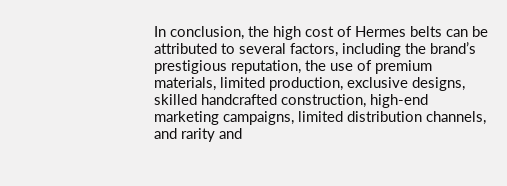In conclusion, the high cost of Hermes belts can be attributed to several factors, including the brand’s prestigious reputation, the use of premium materials, limited production, exclusive designs, skilled handcrafted construction, high-end marketing campaigns, limited distribution channels, and rarity and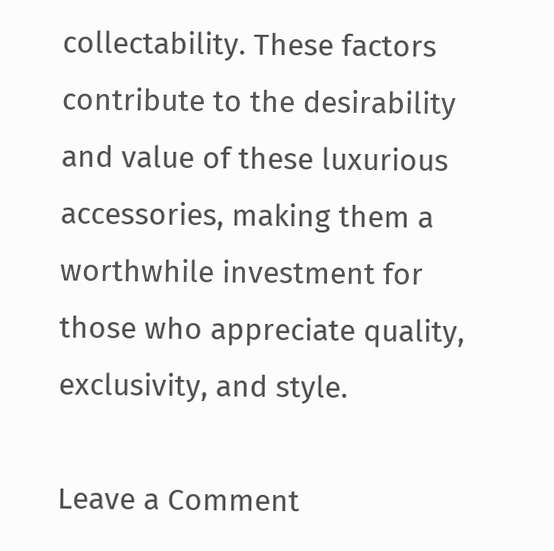collectability. These factors contribute to the desirability and value of these luxurious accessories, making them a worthwhile investment for those who appreciate quality, exclusivity, and style.

Leave a Comment